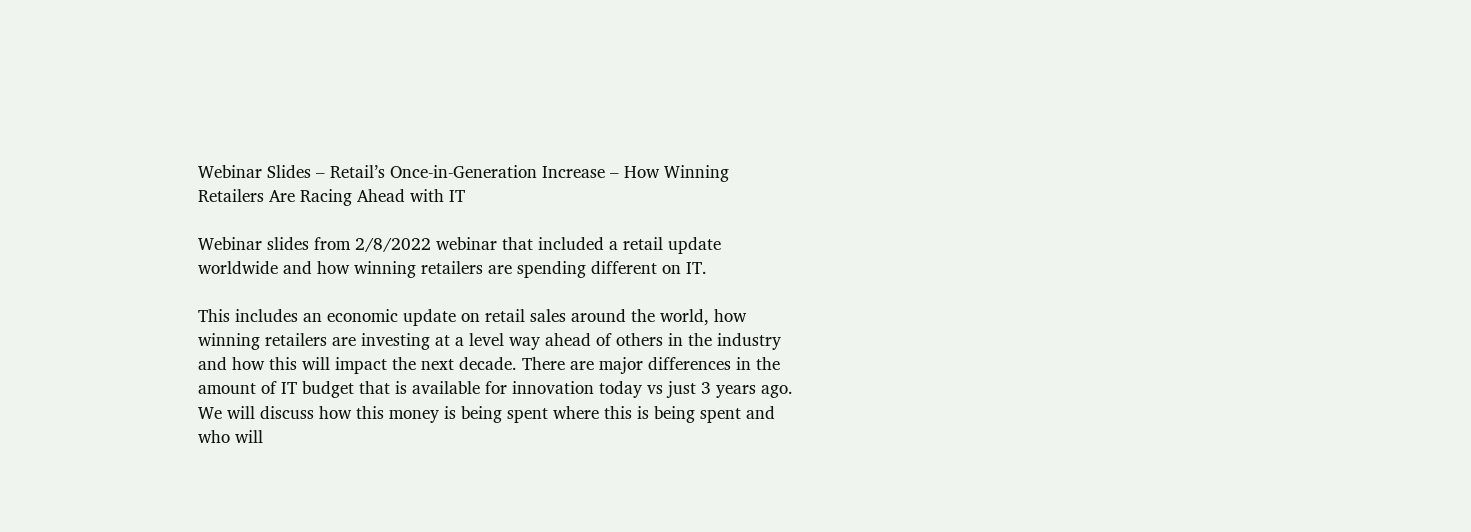Webinar Slides – Retail’s Once-in-Generation Increase – How Winning Retailers Are Racing Ahead with IT

Webinar slides from 2/8/2022 webinar that included a retail update worldwide and how winning retailers are spending different on IT.

This includes an economic update on retail sales around the world, how winning retailers are investing at a level way ahead of others in the industry and how this will impact the next decade. There are major differences in the amount of IT budget that is available for innovation today vs just 3 years ago. We will discuss how this money is being spent where this is being spent and who will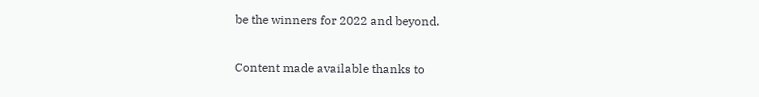be the winners for 2022 and beyond.

Content made available thanks to